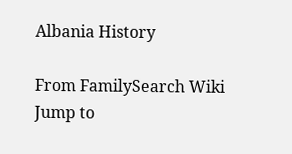Albania History

From FamilySearch Wiki
Jump to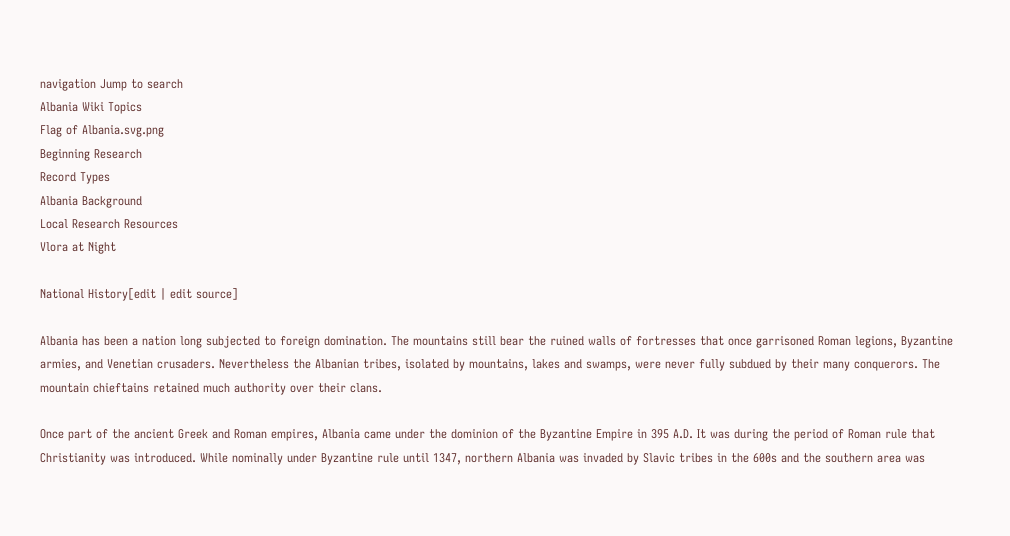navigation Jump to search
Albania Wiki Topics
Flag of Albania.svg.png
Beginning Research
Record Types
Albania Background
Local Research Resources
Vlora at Night

National History[edit | edit source]

Albania has been a nation long subjected to foreign domination. The mountains still bear the ruined walls of fortresses that once garrisoned Roman legions, Byzantine armies, and Venetian crusaders. Nevertheless the Albanian tribes, isolated by mountains, lakes and swamps, were never fully subdued by their many conquerors. The mountain chieftains retained much authority over their clans.

Once part of the ancient Greek and Roman empires, Albania came under the dominion of the Byzantine Empire in 395 A.D. It was during the period of Roman rule that Christianity was introduced. While nominally under Byzantine rule until 1347, northern Albania was invaded by Slavic tribes in the 600s and the southern area was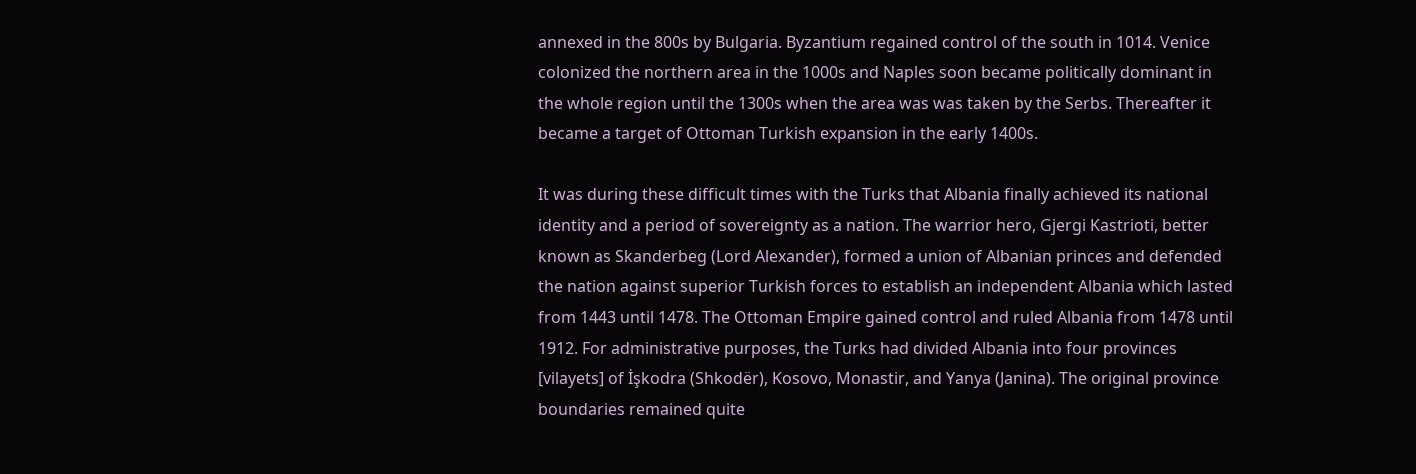annexed in the 800s by Bulgaria. Byzantium regained control of the south in 1014. Venice colonized the northern area in the 1000s and Naples soon became politically dominant in the whole region until the 1300s when the area was was taken by the Serbs. Thereafter it became a target of Ottoman Turkish expansion in the early 1400s.

It was during these difficult times with the Turks that Albania finally achieved its national identity and a period of sovereignty as a nation. The warrior hero, Gjergi Kastrioti, better known as Skanderbeg (Lord Alexander), formed a union of Albanian princes and defended the nation against superior Turkish forces to establish an independent Albania which lasted from 1443 until 1478. The Ottoman Empire gained control and ruled Albania from 1478 until 1912. For administrative purposes, the Turks had divided Albania into four provinces [vilayets] of İşkodra (Shkodër), Kosovo, Monastir, and Yanya (Janina). The original province boundaries remained quite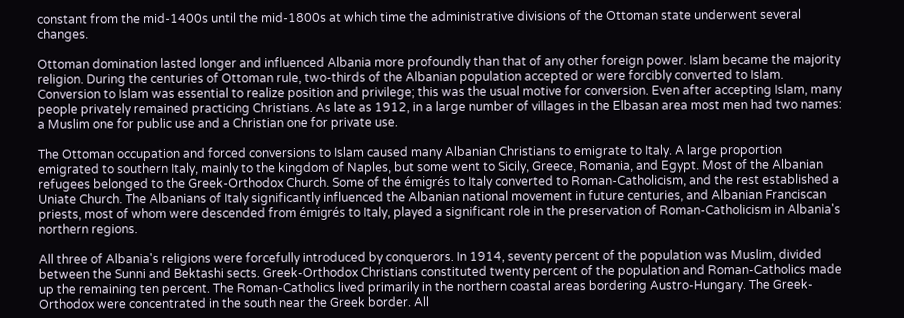constant from the mid-1400s until the mid-1800s at which time the administrative divisions of the Ottoman state underwent several changes.

Ottoman domination lasted longer and influenced Albania more profoundly than that of any other foreign power. Islam became the majority religion. During the centuries of Ottoman rule, two-thirds of the Albanian population accepted or were forcibly converted to Islam. Conversion to Islam was essential to realize position and privilege; this was the usual motive for conversion. Even after accepting Islam, many people privately remained practicing Christians. As late as 1912, in a large number of villages in the Elbasan area most men had two names: a Muslim one for public use and a Christian one for private use.

The Ottoman occupation and forced conversions to Islam caused many Albanian Christians to emigrate to Italy. A large proportion emigrated to southern Italy, mainly to the kingdom of Naples, but some went to Sicily, Greece, Romania, and Egypt. Most of the Albanian refugees belonged to the Greek-Orthodox Church. Some of the émigrés to Italy converted to Roman-Catholicism, and the rest established a Uniate Church. The Albanians of Italy significantly influenced the Albanian national movement in future centuries, and Albanian Franciscan priests, most of whom were descended from émigrés to Italy, played a significant role in the preservation of Roman-Catholicism in Albania's northern regions.

All three of Albania's religions were forcefully introduced by conquerors. In 1914, seventy percent of the population was Muslim, divided between the Sunni and Bektashi sects. Greek-Orthodox Christians constituted twenty percent of the population and Roman-Catholics made up the remaining ten percent. The Roman-Catholics lived primarily in the northern coastal areas bordering Austro-Hungary. The Greek-Orthodox were concentrated in the south near the Greek border. All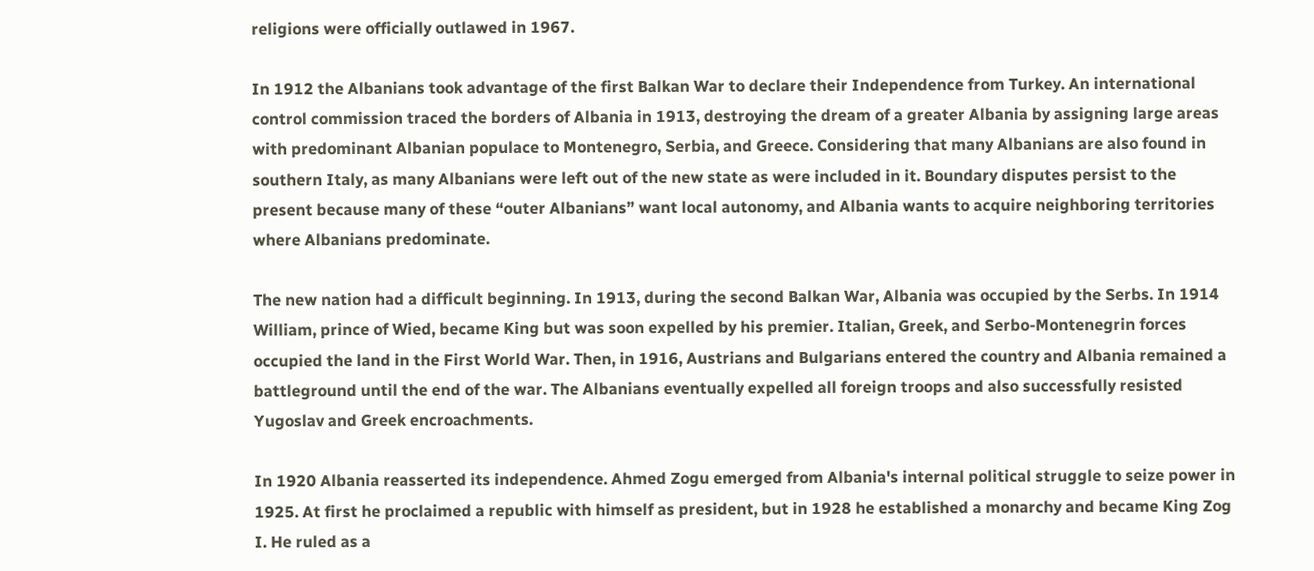religions were officially outlawed in 1967.

In 1912 the Albanians took advantage of the first Balkan War to declare their Independence from Turkey. An international control commission traced the borders of Albania in 1913, destroying the dream of a greater Albania by assigning large areas with predominant Albanian populace to Montenegro, Serbia, and Greece. Considering that many Albanians are also found in southern Italy, as many Albanians were left out of the new state as were included in it. Boundary disputes persist to the present because many of these “outer Albanians” want local autonomy, and Albania wants to acquire neighboring territories where Albanians predominate.

The new nation had a difficult beginning. In 1913, during the second Balkan War, Albania was occupied by the Serbs. In 1914 William, prince of Wied, became King but was soon expelled by his premier. Italian, Greek, and Serbo-Montenegrin forces occupied the land in the First World War. Then, in 1916, Austrians and Bulgarians entered the country and Albania remained a battleground until the end of the war. The Albanians eventually expelled all foreign troops and also successfully resisted Yugoslav and Greek encroachments.

In 1920 Albania reasserted its independence. Ahmed Zogu emerged from Albania's internal political struggle to seize power in 1925. At first he proclaimed a republic with himself as president, but in 1928 he established a monarchy and became King Zog I. He ruled as a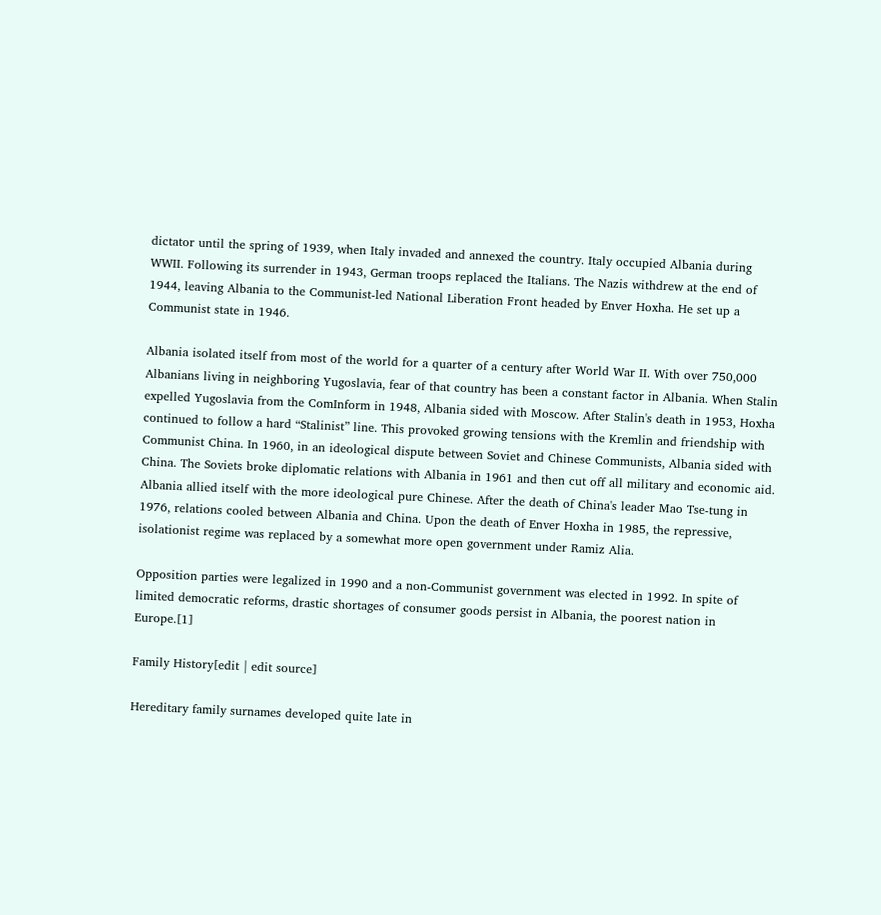dictator until the spring of 1939, when Italy invaded and annexed the country. Italy occupied Albania during WWII. Following its surrender in 1943, German troops replaced the Italians. The Nazis withdrew at the end of 1944, leaving Albania to the Communist-led National Liberation Front headed by Enver Hoxha. He set up a Communist state in 1946.

Albania isolated itself from most of the world for a quarter of a century after World War II. With over 750,000 Albanians living in neighboring Yugoslavia, fear of that country has been a constant factor in Albania. When Stalin expelled Yugoslavia from the ComInform in 1948, Albania sided with Moscow. After Stalin's death in 1953, Hoxha continued to follow a hard “Stalinist” line. This provoked growing tensions with the Kremlin and friendship with Communist China. In 1960, in an ideological dispute between Soviet and Chinese Communists, Albania sided with China. The Soviets broke diplomatic relations with Albania in 1961 and then cut off all military and economic aid. Albania allied itself with the more ideological pure Chinese. After the death of China's leader Mao Tse-tung in 1976, relations cooled between Albania and China. Upon the death of Enver Hoxha in 1985, the repressive, isolationist regime was replaced by a somewhat more open government under Ramiz Alia.

Opposition parties were legalized in 1990 and a non-Communist government was elected in 1992. In spite of limited democratic reforms, drastic shortages of consumer goods persist in Albania, the poorest nation in Europe.[1]

Family History[edit | edit source]

Hereditary family surnames developed quite late in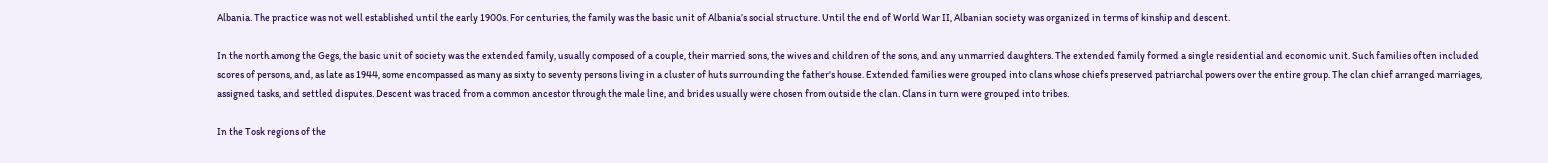Albania. The practice was not well established until the early 1900s. For centuries, the family was the basic unit of Albania’s social structure. Until the end of World War II, Albanian society was organized in terms of kinship and descent.

In the north among the Gegs, the basic unit of society was the extended family, usually composed of a couple, their married sons, the wives and children of the sons, and any unmarried daughters. The extended family formed a single residential and economic unit. Such families often included scores of persons, and, as late as 1944, some encompassed as many as sixty to seventy persons living in a cluster of huts surrounding the father's house. Extended families were grouped into clans whose chiefs preserved patriarchal powers over the entire group. The clan chief arranged marriages, assigned tasks, and settled disputes. Descent was traced from a common ancestor through the male line, and brides usually were chosen from outside the clan. Clans in turn were grouped into tribes.

In the Tosk regions of the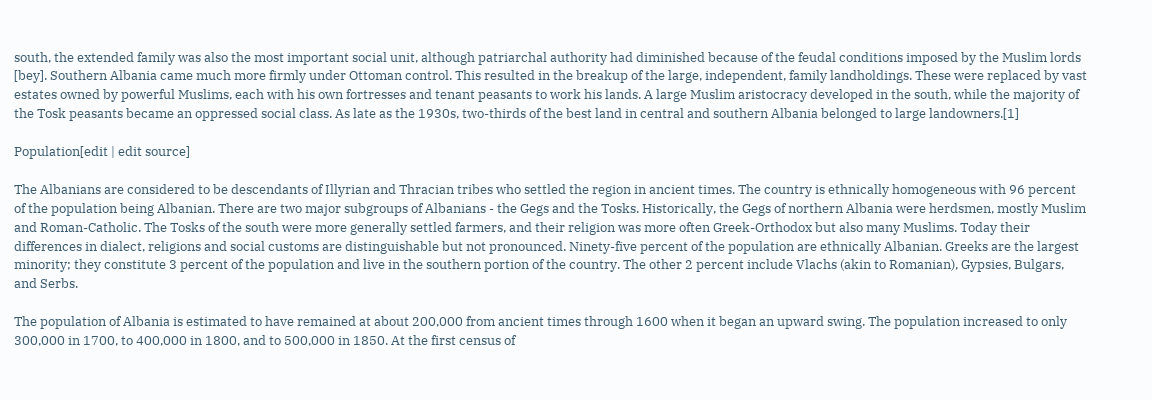south, the extended family was also the most important social unit, although patriarchal authority had diminished because of the feudal conditions imposed by the Muslim lords [bey]. Southern Albania came much more firmly under Ottoman control. This resulted in the breakup of the large, independent, family landholdings. These were replaced by vast estates owned by powerful Muslims, each with his own fortresses and tenant peasants to work his lands. A large Muslim aristocracy developed in the south, while the majority of the Tosk peasants became an oppressed social class. As late as the 1930s, two-thirds of the best land in central and southern Albania belonged to large landowners.[1]

Population[edit | edit source]

The Albanians are considered to be descendants of Illyrian and Thracian tribes who settled the region in ancient times. The country is ethnically homogeneous with 96 percent of the population being Albanian. There are two major subgroups of Albanians - the Gegs and the Tosks. Historically, the Gegs of northern Albania were herdsmen, mostly Muslim and Roman-Catholic. The Tosks of the south were more generally settled farmers, and their religion was more often Greek-Orthodox but also many Muslims. Today their differences in dialect, religions and social customs are distinguishable but not pronounced. Ninety-five percent of the population are ethnically Albanian. Greeks are the largest minority; they constitute 3 percent of the population and live in the southern portion of the country. The other 2 percent include Vlachs (akin to Romanian), Gypsies, Bulgars, and Serbs.

The population of Albania is estimated to have remained at about 200,000 from ancient times through 1600 when it began an upward swing. The population increased to only 300,000 in 1700, to 400,000 in 1800, and to 500,000 in 1850. At the first census of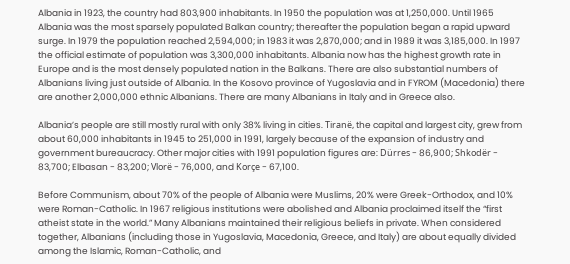Albania in 1923, the country had 803,900 inhabitants. In 1950 the population was at 1,250,000. Until 1965 Albania was the most sparsely populated Balkan country; thereafter the population began a rapid upward surge. In 1979 the population reached 2,594,000; in 1983 it was 2,870,000; and in 1989 it was 3,185,000. In 1997 the official estimate of population was 3,300,000 inhabitants. Albania now has the highest growth rate in Europe and is the most densely populated nation in the Balkans. There are also substantial numbers of Albanians living just outside of Albania. In the Kosovo province of Yugoslavia and in FYROM (Macedonia) there are another 2,000,000 ethnic Albanians. There are many Albanians in Italy and in Greece also.

Albania’s people are still mostly rural with only 38% living in cities. Tiranë, the capital and largest city, grew from about 60,000 inhabitants in 1945 to 251,000 in 1991, largely because of the expansion of industry and government bureaucracy. Other major cities with 1991 population figures are: Dürres - 86,900; Shkodër - 83,700; Elbasan - 83,200; Vlorë - 76,000, and Korçe - 67,100.

Before Communism, about 70% of the people of Albania were Muslims, 20% were Greek-Orthodox, and 10% were Roman-Catholic. In 1967 religious institutions were abolished and Albania proclaimed itself the “first atheist state in the world.” Many Albanians maintained their religious beliefs in private. When considered together, Albanians (including those in Yugoslavia, Macedonia, Greece, and Italy) are about equally divided among the Islamic, Roman-Catholic, and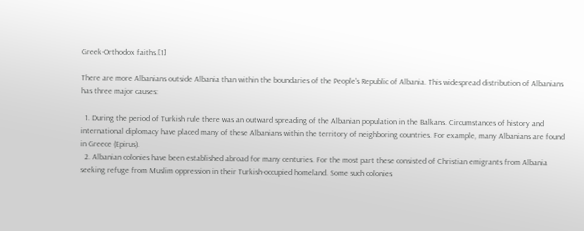Greek-Orthodox faiths.[1]

There are more Albanians outside Albania than within the boundaries of the People's Republic of Albania. This widespread distribution of Albanians has three major causes:

  1. During the period of Turkish rule there was an outward spreading of the Albanian population in the Balkans. Circumstances of history and international diplomacy have placed many of these Albanians within the territory of neighboring countries. For example, many Albanians are found in Greece (Epirus).
  2. Albanian colonies have been established abroad for many centuries. For the most part these consisted of Christian emigrants from Albania seeking refuge from Muslim oppression in their Turkish-occupied homeland. Some such colonies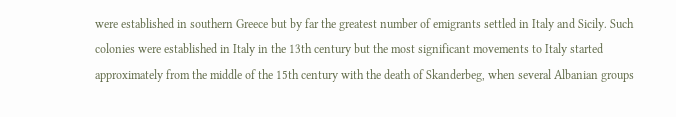were established in southern Greece but by far the greatest number of emigrants settled in Italy and Sicily. Such colonies were established in Italy in the 13th century but the most significant movements to Italy started approximately from the middle of the 15th century with the death of Skanderbeg, when several Albanian groups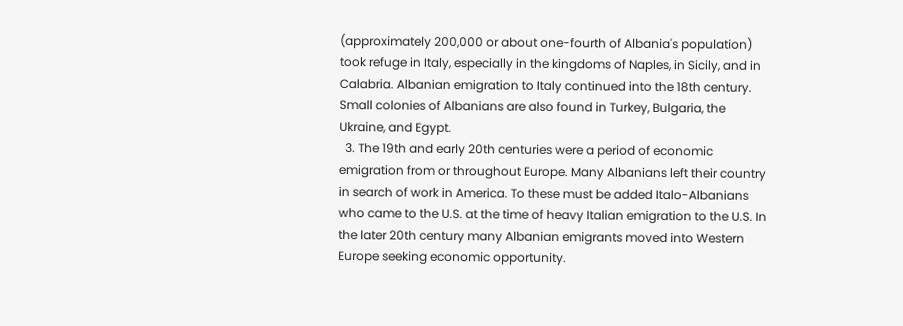(approximately 200,000 or about one-fourth of Albania's population) took refuge in Italy, especially in the kingdoms of Naples, in Sicily, and in Calabria. Albanian emigration to Italy continued into the 18th century. Small colonies of Albanians are also found in Turkey, Bulgaria, the Ukraine, and Egypt.
  3. The 19th and early 20th centuries were a period of economic emigration from or throughout Europe. Many Albanians left their country in search of work in America. To these must be added Italo-Albanians who came to the U.S. at the time of heavy Italian emigration to the U.S. In the later 20th century many Albanian emigrants moved into Western Europe seeking economic opportunity.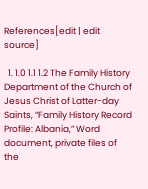References[edit | edit source]

  1. 1.0 1.1 1.2 The Family History Department of the Church of Jesus Christ of Latter-day Saints, “Family History Record Profile: Albania,” Word document, private files of the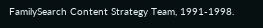FamilySearch Content Strategy Team, 1991-1998.